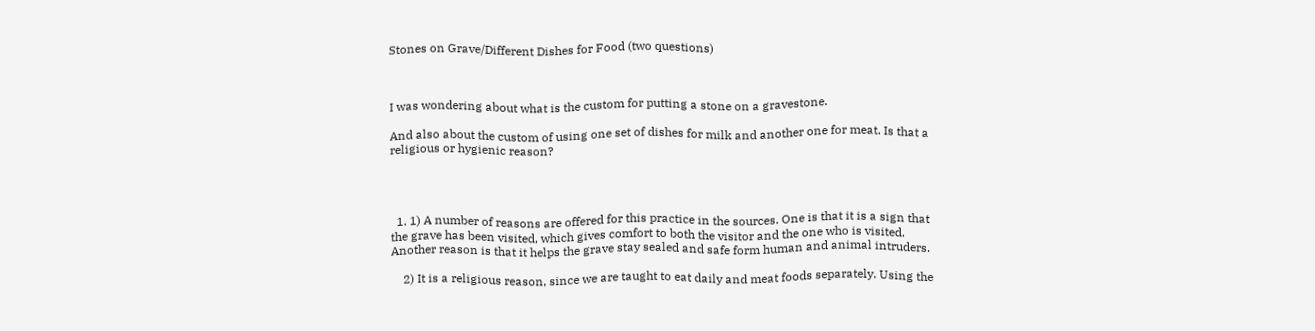Stones on Grave/Different Dishes for Food (two questions)



I was wondering about what is the custom for putting a stone on a gravestone.

And also about the custom of using one set of dishes for milk and another one for meat. Is that a religious or hygienic reason?




  1. 1) A number of reasons are offered for this practice in the sources. One is that it is a sign that the grave has been visited, which gives comfort to both the visitor and the one who is visited. Another reason is that it helps the grave stay sealed and safe form human and animal intruders.

    2) It is a religious reason, since we are taught to eat daily and meat foods separately. Using the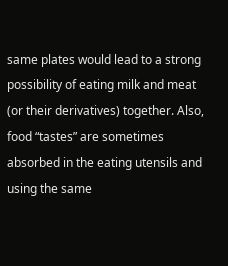same plates would lead to a strong possibility of eating milk and meat (or their derivatives) together. Also, food “tastes” are sometimes absorbed in the eating utensils and using the same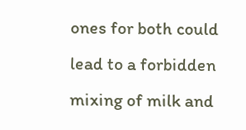ones for both could lead to a forbidden mixing of milk and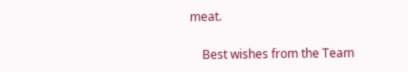meat.

    Best wishes from the Team